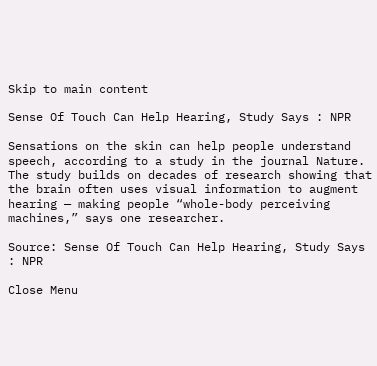Skip to main content

Sense Of Touch Can Help Hearing, Study Says : NPR

Sensations on the skin can help people understand speech, according to a study in the journal Nature. The study builds on decades of research showing that the brain often uses visual information to augment hearing — making people “whole-body perceiving machines,” says one researcher.

Source: Sense Of Touch Can Help Hearing, Study Says : NPR

Close Menu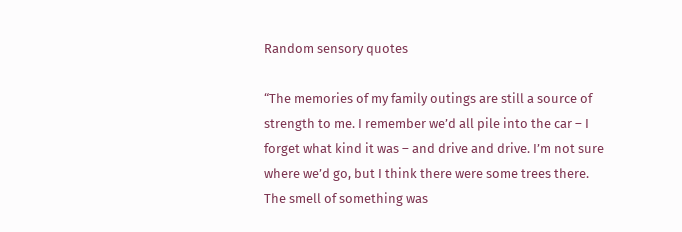Random sensory quotes

“The memories of my family outings are still a source of strength to me. I remember we’d all pile into the car – I forget what kind it was – and drive and drive. I’m not sure where we’d go, but I think there were some trees there. The smell of something was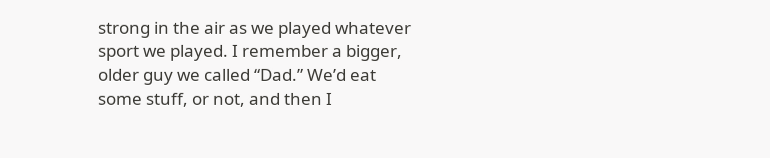strong in the air as we played whatever sport we played. I remember a bigger, older guy we called “Dad.” We’d eat some stuff, or not, and then I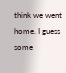think we went home. I guess some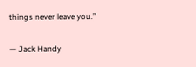things never leave you.”

— Jack Handy